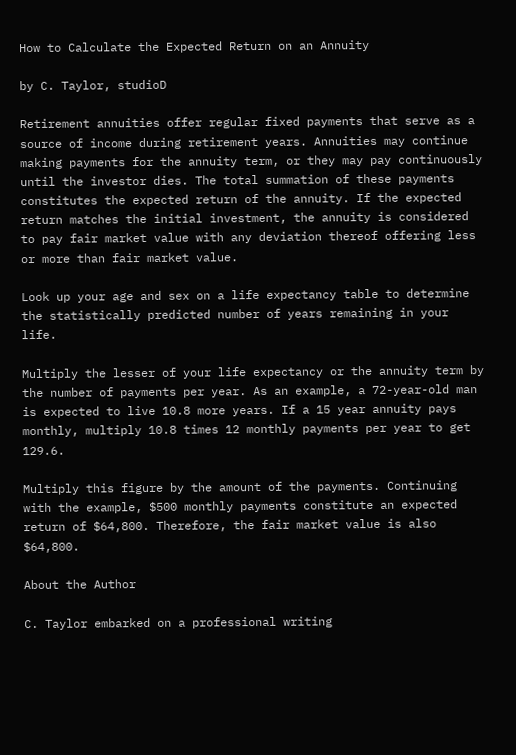How to Calculate the Expected Return on an Annuity

by C. Taylor, studioD

Retirement annuities offer regular fixed payments that serve as a source of income during retirement years. Annuities may continue making payments for the annuity term, or they may pay continuously until the investor dies. The total summation of these payments constitutes the expected return of the annuity. If the expected return matches the initial investment, the annuity is considered to pay fair market value with any deviation thereof offering less or more than fair market value.

Look up your age and sex on a life expectancy table to determine the statistically predicted number of years remaining in your life.

Multiply the lesser of your life expectancy or the annuity term by the number of payments per year. As an example, a 72-year-old man is expected to live 10.8 more years. If a 15 year annuity pays monthly, multiply 10.8 times 12 monthly payments per year to get 129.6.

Multiply this figure by the amount of the payments. Continuing with the example, $500 monthly payments constitute an expected return of $64,800. Therefore, the fair market value is also $64,800.

About the Author

C. Taylor embarked on a professional writing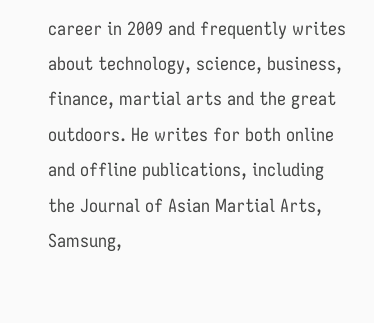career in 2009 and frequently writes about technology, science, business, finance, martial arts and the great outdoors. He writes for both online and offline publications, including the Journal of Asian Martial Arts, Samsung,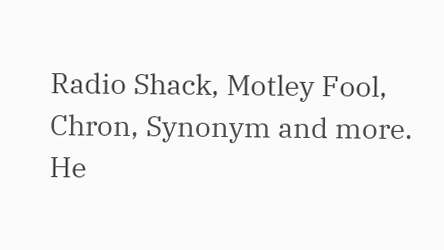Radio Shack, Motley Fool, Chron, Synonym and more. He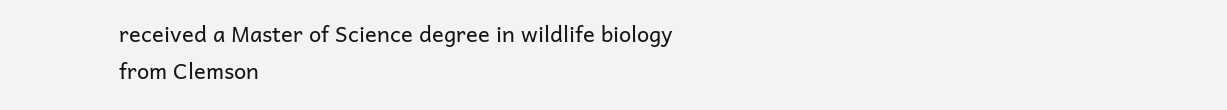received a Master of Science degree in wildlife biology from Clemson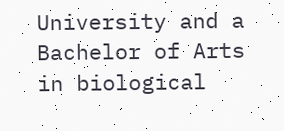University and a Bachelor of Arts in biological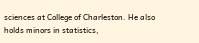sciences at College of Charleston. He also holds minors in statistics,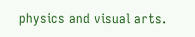physics and visual arts.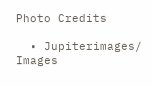Photo Credits

  • Jupiterimages/ Images